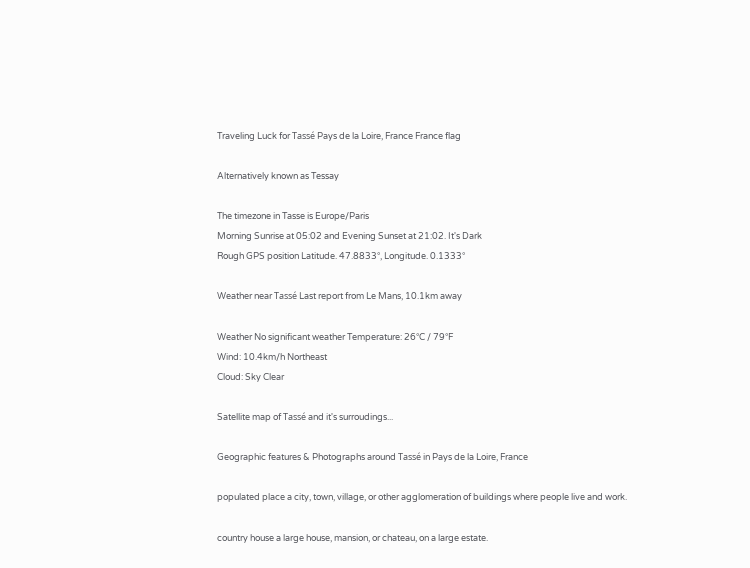Traveling Luck for Tassé Pays de la Loire, France France flag

Alternatively known as Tessay

The timezone in Tasse is Europe/Paris
Morning Sunrise at 05:02 and Evening Sunset at 21:02. It's Dark
Rough GPS position Latitude. 47.8833°, Longitude. 0.1333°

Weather near Tassé Last report from Le Mans, 10.1km away

Weather No significant weather Temperature: 26°C / 79°F
Wind: 10.4km/h Northeast
Cloud: Sky Clear

Satellite map of Tassé and it's surroudings...

Geographic features & Photographs around Tassé in Pays de la Loire, France

populated place a city, town, village, or other agglomeration of buildings where people live and work.

country house a large house, mansion, or chateau, on a large estate.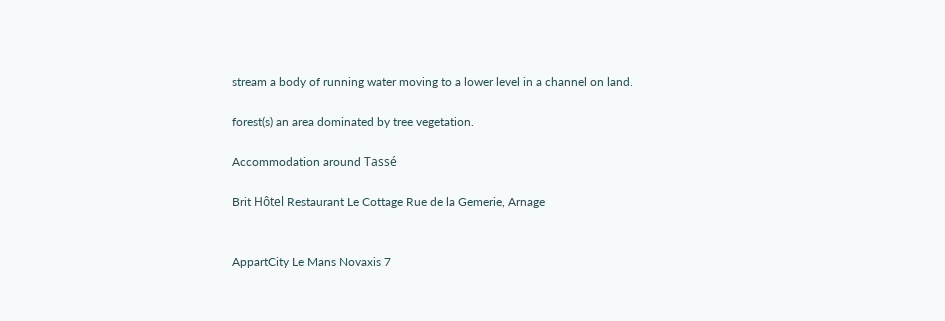stream a body of running water moving to a lower level in a channel on land.

forest(s) an area dominated by tree vegetation.

Accommodation around Tassé

Brit Hôtel Restaurant Le Cottage Rue de la Gemerie, Arnage


AppartCity Le Mans Novaxis 7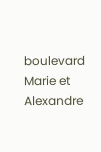boulevard Marie et Alexandre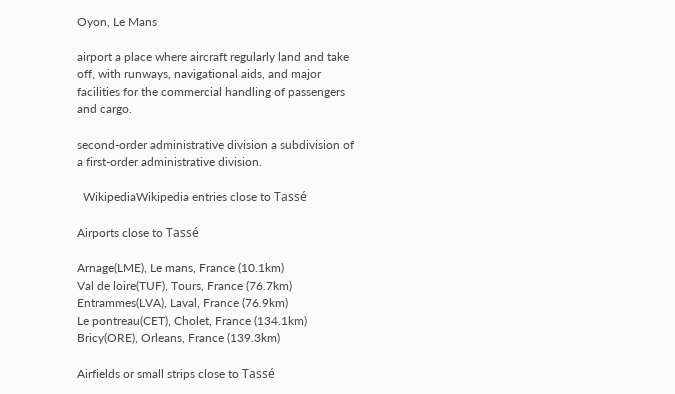Oyon, Le Mans

airport a place where aircraft regularly land and take off, with runways, navigational aids, and major facilities for the commercial handling of passengers and cargo.

second-order administrative division a subdivision of a first-order administrative division.

  WikipediaWikipedia entries close to Tassé

Airports close to Tassé

Arnage(LME), Le mans, France (10.1km)
Val de loire(TUF), Tours, France (76.7km)
Entrammes(LVA), Laval, France (76.9km)
Le pontreau(CET), Cholet, France (134.1km)
Bricy(ORE), Orleans, France (139.3km)

Airfields or small strips close to Tassé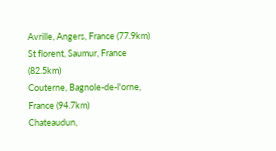Avrille, Angers, France (77.9km)
St florent, Saumur, France (82.5km)
Couterne, Bagnole-de-l'orne, France (94.7km)
Chateaudun,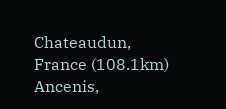Chateaudun, France (108.1km)
Ancenis,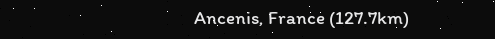Ancenis, France (127.7km)